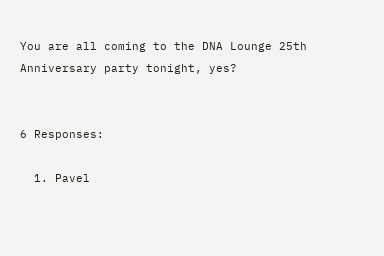You are all coming to the DNA Lounge 25th Anniversary party tonight, yes?


6 Responses:

  1. Pavel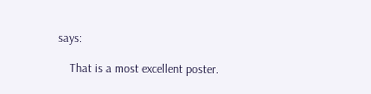says:

    That is a most excellent poster.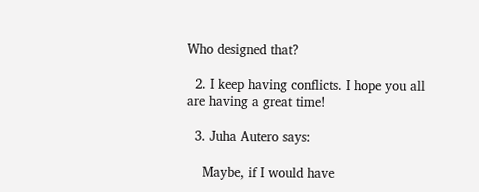Who designed that?

  2. I keep having conflicts. I hope you all are having a great time!

  3. Juha Autero says:

    Maybe, if I would have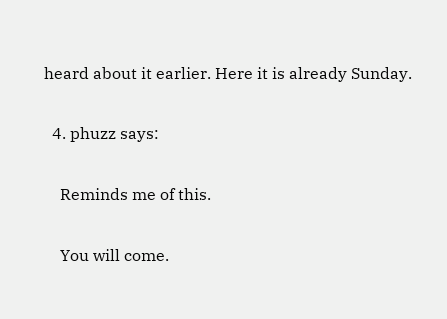heard about it earlier. Here it is already Sunday.

  4. phuzz says:

    Reminds me of this.

    You will come.